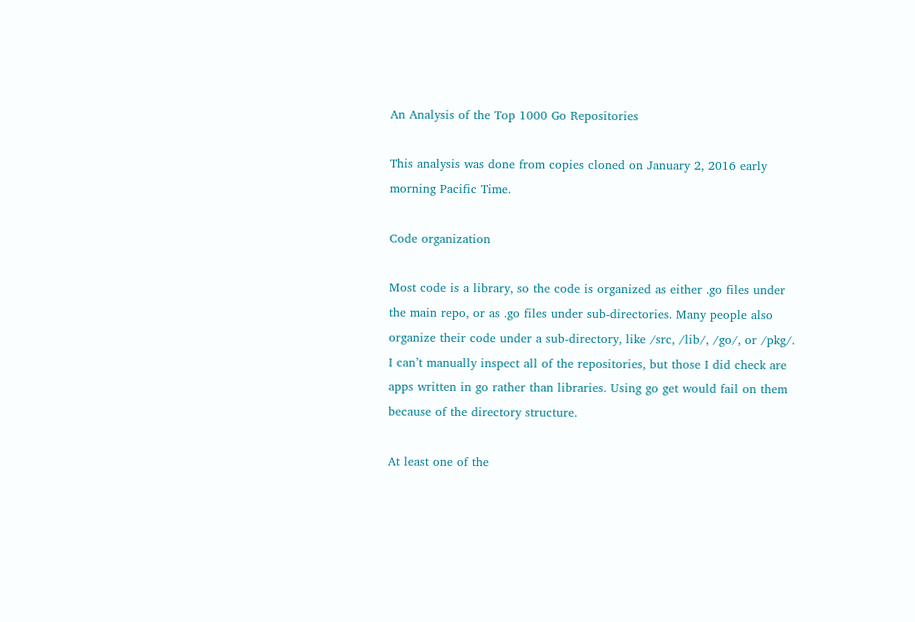An Analysis of the Top 1000 Go Repositories

This analysis was done from copies cloned on January 2, 2016 early morning Pacific Time.

Code organization

Most code is a library, so the code is organized as either .go files under the main repo, or as .go files under sub-directories. Many people also organize their code under a sub-directory, like /src, /lib/, /go/, or /pkg/. I can’t manually inspect all of the repositories, but those I did check are apps written in go rather than libraries. Using go get would fail on them because of the directory structure.

At least one of the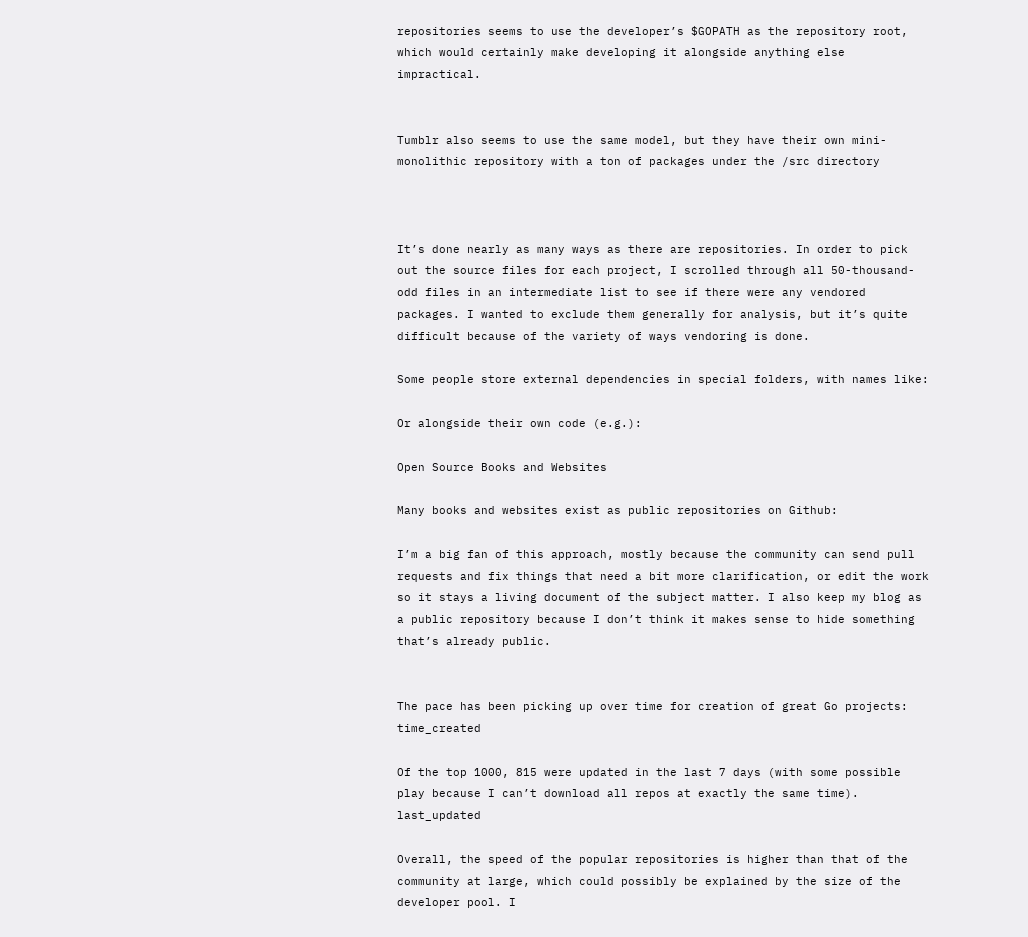repositories seems to use the developer’s $GOPATH as the repository root, which would certainly make developing it alongside anything else impractical.


Tumblr also seems to use the same model, but they have their own mini-monolithic repository with a ton of packages under the /src directory



It’s done nearly as many ways as there are repositories. In order to pick out the source files for each project, I scrolled through all 50-thousand-odd files in an intermediate list to see if there were any vendored packages. I wanted to exclude them generally for analysis, but it’s quite difficult because of the variety of ways vendoring is done.

Some people store external dependencies in special folders, with names like:

Or alongside their own code (e.g.):

Open Source Books and Websites

Many books and websites exist as public repositories on Github:

I’m a big fan of this approach, mostly because the community can send pull requests and fix things that need a bit more clarification, or edit the work so it stays a living document of the subject matter. I also keep my blog as a public repository because I don’t think it makes sense to hide something that’s already public.


The pace has been picking up over time for creation of great Go projects: time_created

Of the top 1000, 815 were updated in the last 7 days (with some possible play because I can’t download all repos at exactly the same time). last_updated

Overall, the speed of the popular repositories is higher than that of the community at large, which could possibly be explained by the size of the developer pool. I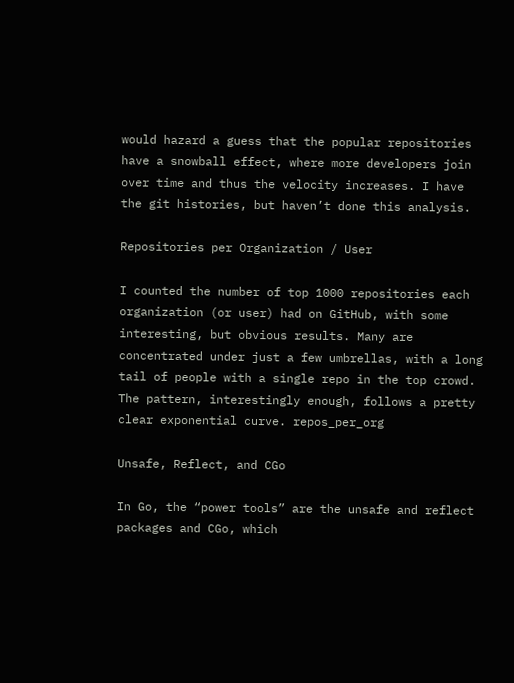would hazard a guess that the popular repositories have a snowball effect, where more developers join over time and thus the velocity increases. I have the git histories, but haven’t done this analysis.

Repositories per Organization / User

I counted the number of top 1000 repositories each organization (or user) had on GitHub, with some interesting, but obvious results. Many are concentrated under just a few umbrellas, with a long tail of people with a single repo in the top crowd. The pattern, interestingly enough, follows a pretty clear exponential curve. repos_per_org

Unsafe, Reflect, and CGo

In Go, the “power tools” are the unsafe and reflect packages and CGo, which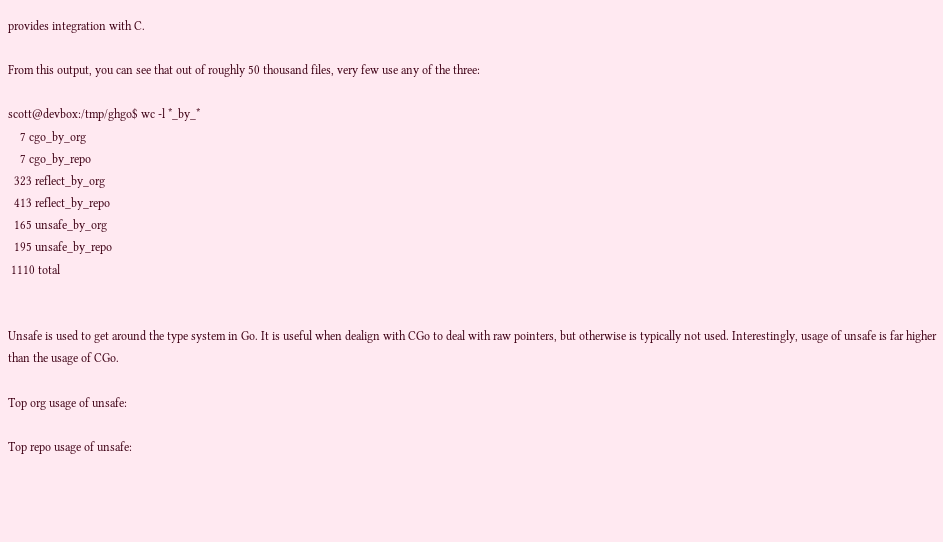provides integration with C.

From this output, you can see that out of roughly 50 thousand files, very few use any of the three:

scott@devbox:/tmp/ghgo$ wc -l *_by_*
    7 cgo_by_org
    7 cgo_by_repo
  323 reflect_by_org
  413 reflect_by_repo
  165 unsafe_by_org
  195 unsafe_by_repo
 1110 total


Unsafe is used to get around the type system in Go. It is useful when dealign with CGo to deal with raw pointers, but otherwise is typically not used. Interestingly, usage of unsafe is far higher than the usage of CGo.

Top org usage of unsafe:

Top repo usage of unsafe: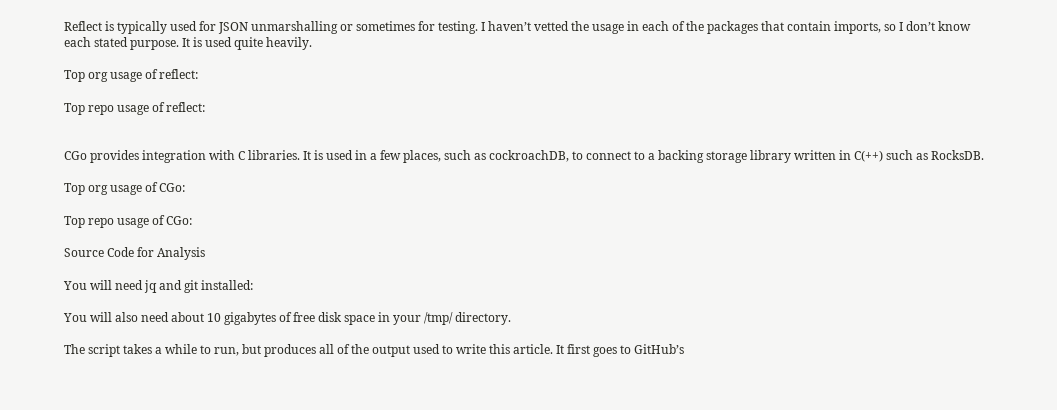Reflect is typically used for JSON unmarshalling or sometimes for testing. I haven’t vetted the usage in each of the packages that contain imports, so I don’t know each stated purpose. It is used quite heavily.

Top org usage of reflect:

Top repo usage of reflect:


CGo provides integration with C libraries. It is used in a few places, such as cockroachDB, to connect to a backing storage library written in C(++) such as RocksDB.

Top org usage of CGo:

Top repo usage of CGo:

Source Code for Analysis

You will need jq and git installed:

You will also need about 10 gigabytes of free disk space in your /tmp/ directory.

The script takes a while to run, but produces all of the output used to write this article. It first goes to GitHub’s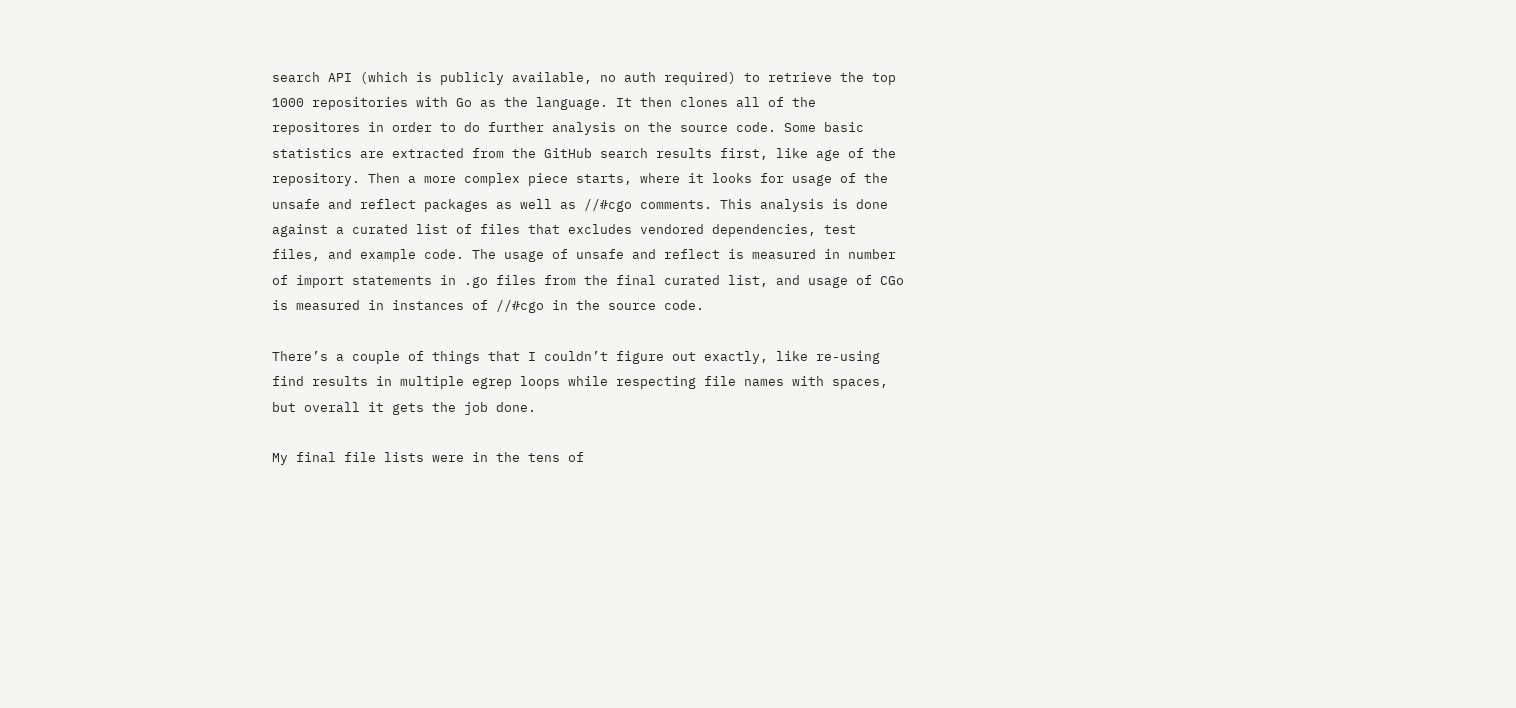search API (which is publicly available, no auth required) to retrieve the top 1000 repositories with Go as the language. It then clones all of the repositores in order to do further analysis on the source code. Some basic statistics are extracted from the GitHub search results first, like age of the repository. Then a more complex piece starts, where it looks for usage of the unsafe and reflect packages as well as //#cgo comments. This analysis is done against a curated list of files that excludes vendored dependencies, test files, and example code. The usage of unsafe and reflect is measured in number of import statements in .go files from the final curated list, and usage of CGo is measured in instances of //#cgo in the source code.

There’s a couple of things that I couldn’t figure out exactly, like re-using find results in multiple egrep loops while respecting file names with spaces, but overall it gets the job done.

My final file lists were in the tens of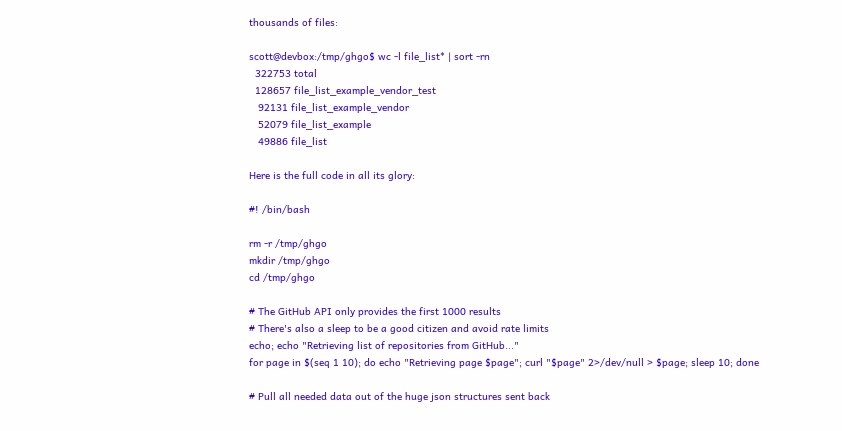thousands of files:

scott@devbox:/tmp/ghgo$ wc -l file_list* | sort -rn
  322753 total
  128657 file_list_example_vendor_test
   92131 file_list_example_vendor
   52079 file_list_example
   49886 file_list

Here is the full code in all its glory:

#! /bin/bash

rm -r /tmp/ghgo
mkdir /tmp/ghgo
cd /tmp/ghgo

# The GitHub API only provides the first 1000 results
# There's also a sleep to be a good citizen and avoid rate limits
echo; echo "Retrieving list of repositories from GitHub..."
for page in $(seq 1 10); do echo "Retrieving page $page"; curl "$page" 2>/dev/null > $page; sleep 10; done

# Pull all needed data out of the huge json structures sent back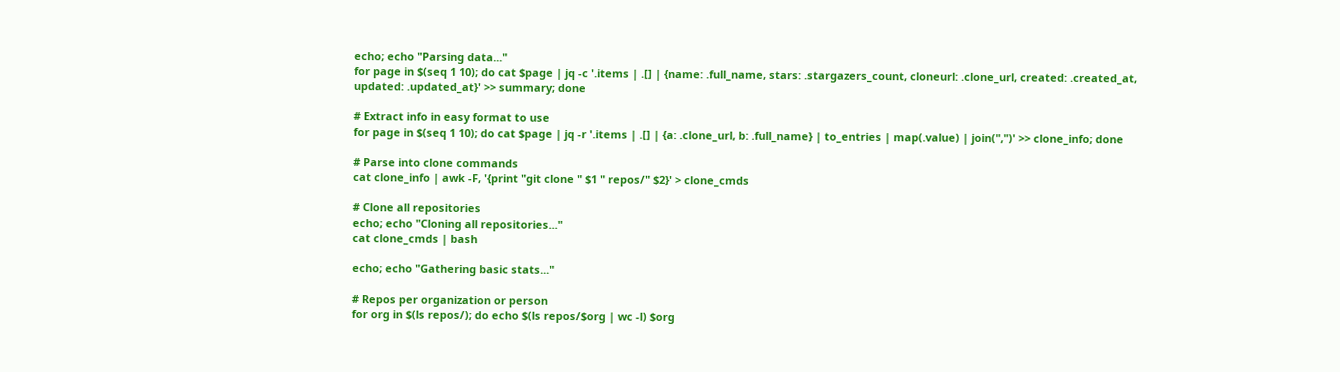echo; echo "Parsing data..."
for page in $(seq 1 10); do cat $page | jq -c '.items | .[] | {name: .full_name, stars: .stargazers_count, cloneurl: .clone_url, created: .created_at, updated: .updated_at}' >> summary; done

# Extract info in easy format to use
for page in $(seq 1 10); do cat $page | jq -r '.items | .[] | {a: .clone_url, b: .full_name} | to_entries | map(.value) | join(",")' >> clone_info; done

# Parse into clone commands
cat clone_info | awk -F, '{print "git clone " $1 " repos/" $2}' > clone_cmds

# Clone all repositories
echo; echo "Cloning all repositories..."
cat clone_cmds | bash

echo; echo "Gathering basic stats..."

# Repos per organization or person
for org in $(ls repos/); do echo $(ls repos/$org | wc -l) $org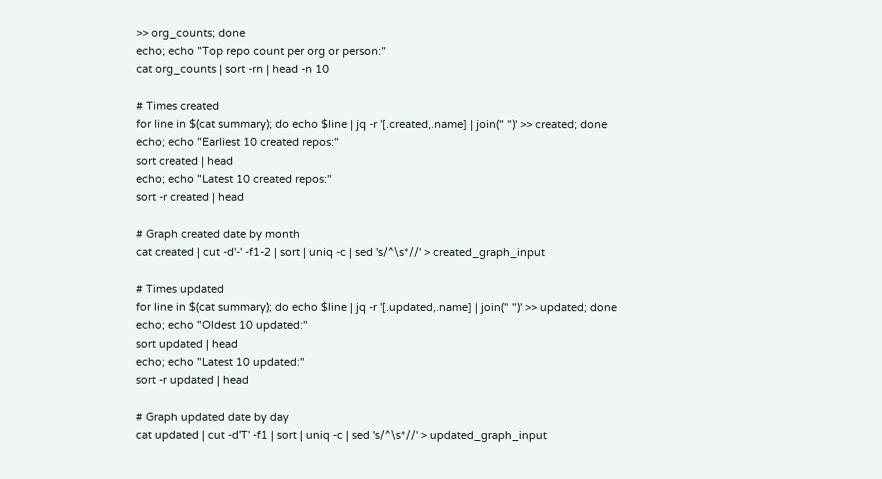>> org_counts; done
echo; echo "Top repo count per org or person:"
cat org_counts | sort -rn | head -n 10

# Times created
for line in $(cat summary); do echo $line | jq -r '[.created,.name] | join(" ")' >> created; done
echo; echo "Earliest 10 created repos:"
sort created | head
echo; echo "Latest 10 created repos:"
sort -r created | head

# Graph created date by month
cat created | cut -d'-' -f1-2 | sort | uniq -c | sed 's/^\s*//' > created_graph_input

# Times updated
for line in $(cat summary); do echo $line | jq -r '[.updated,.name] | join(" ")' >> updated; done
echo; echo "Oldest 10 updated:"
sort updated | head
echo; echo "Latest 10 updated:"
sort -r updated | head

# Graph updated date by day
cat updated | cut -d'T' -f1 | sort | uniq -c | sed 's/^\s*//' > updated_graph_input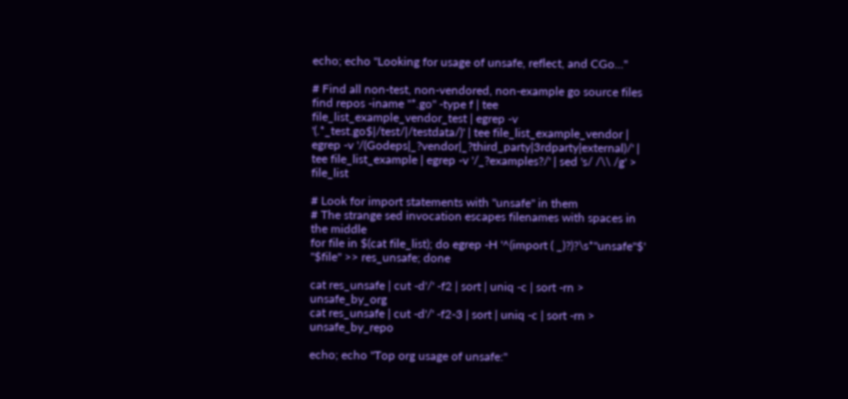echo; echo "Looking for usage of unsafe, reflect, and CGo..."

# Find all non-test, non-vendored, non-example go source files
find repos -iname "*.go" -type f | tee file_list_example_vendor_test | egrep -v '(.*_test.go$|/test/|/testdata/)' | tee file_list_example_vendor | egrep -v '/(Godeps|_?vendor|_?third_party|3rdparty|external)/' | tee file_list_example | egrep -v '/_?examples?/' | sed 's/ /\\ /g' > file_list

# Look for import statements with "unsafe" in them
# The strange sed invocation escapes filenames with spaces in the middle
for file in $(cat file_list); do egrep -H '^(import ( _)?)?\s*"unsafe"$' "$file" >> res_unsafe; done

cat res_unsafe | cut -d'/' -f2 | sort | uniq -c | sort -rn > unsafe_by_org
cat res_unsafe | cut -d'/' -f2-3 | sort | uniq -c | sort -rn > unsafe_by_repo

echo; echo "Top org usage of unsafe:"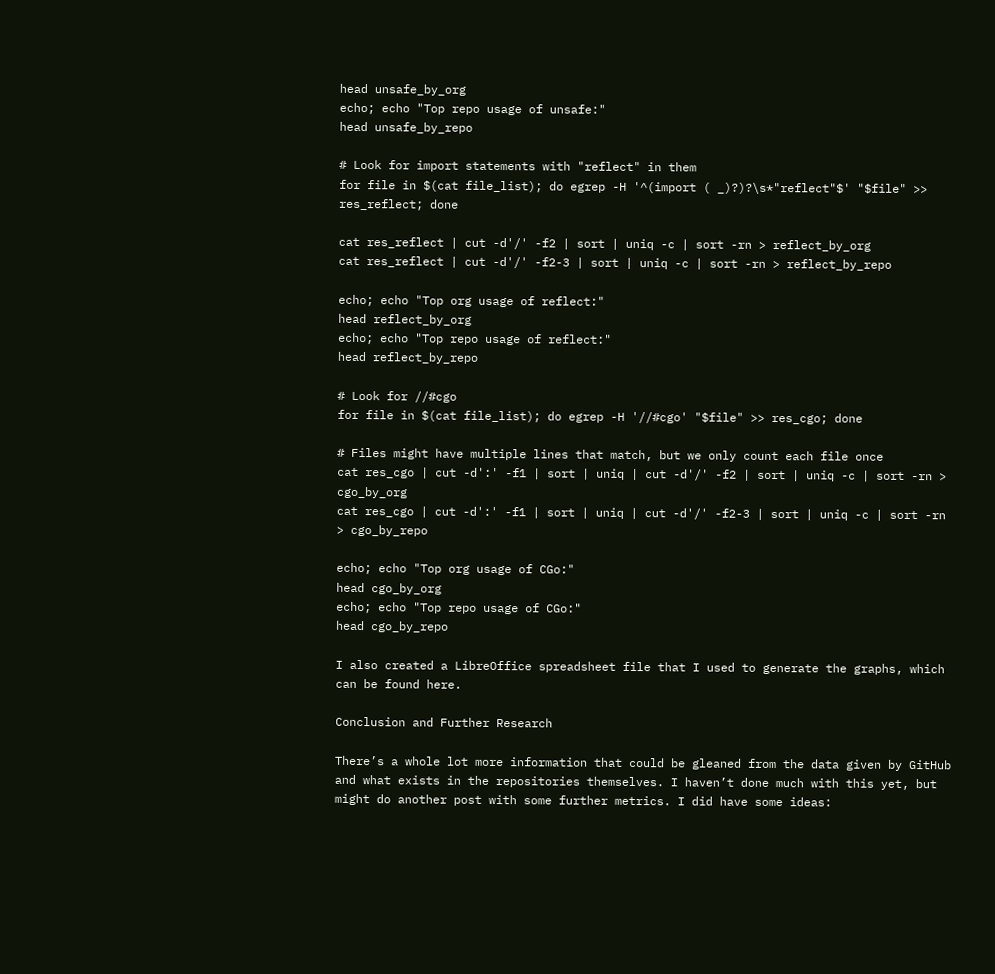head unsafe_by_org
echo; echo "Top repo usage of unsafe:"
head unsafe_by_repo

# Look for import statements with "reflect" in them
for file in $(cat file_list); do egrep -H '^(import ( _)?)?\s*"reflect"$' "$file" >> res_reflect; done

cat res_reflect | cut -d'/' -f2 | sort | uniq -c | sort -rn > reflect_by_org
cat res_reflect | cut -d'/' -f2-3 | sort | uniq -c | sort -rn > reflect_by_repo

echo; echo "Top org usage of reflect:"
head reflect_by_org
echo; echo "Top repo usage of reflect:"
head reflect_by_repo

# Look for //#cgo
for file in $(cat file_list); do egrep -H '//#cgo' "$file" >> res_cgo; done

# Files might have multiple lines that match, but we only count each file once
cat res_cgo | cut -d':' -f1 | sort | uniq | cut -d'/' -f2 | sort | uniq -c | sort -rn > cgo_by_org
cat res_cgo | cut -d':' -f1 | sort | uniq | cut -d'/' -f2-3 | sort | uniq -c | sort -rn > cgo_by_repo

echo; echo "Top org usage of CGo:"
head cgo_by_org
echo; echo "Top repo usage of CGo:"
head cgo_by_repo

I also created a LibreOffice spreadsheet file that I used to generate the graphs, which can be found here.

Conclusion and Further Research

There’s a whole lot more information that could be gleaned from the data given by GitHub and what exists in the repositories themselves. I haven’t done much with this yet, but might do another post with some further metrics. I did have some ideas: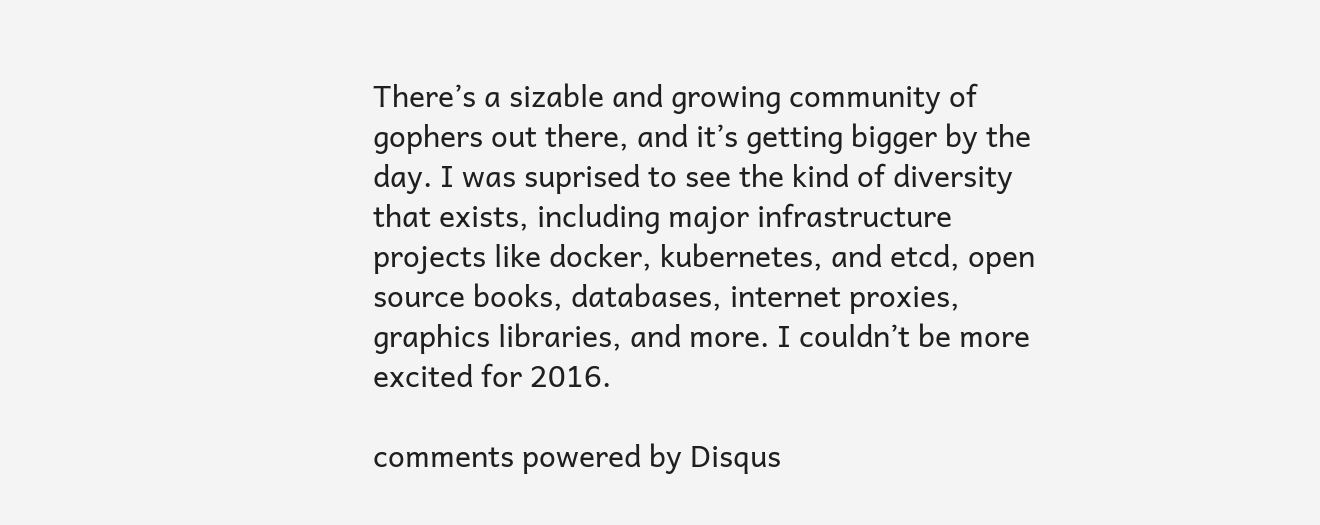There’s a sizable and growing community of gophers out there, and it’s getting bigger by the day. I was suprised to see the kind of diversity that exists, including major infrastructure projects like docker, kubernetes, and etcd, open source books, databases, internet proxies, graphics libraries, and more. I couldn’t be more excited for 2016.

comments powered by Disqus